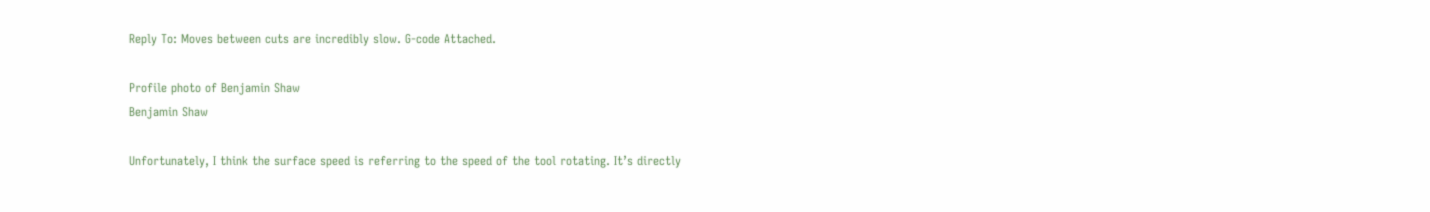Reply To: Moves between cuts are incredibly slow. G-code Attached.

Profile photo of Benjamin Shaw
Benjamin Shaw

Unfortunately, I think the surface speed is referring to the speed of the tool rotating. It’s directly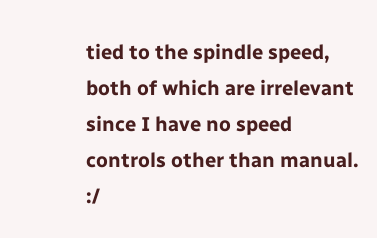tied to the spindle speed, both of which are irrelevant since I have no speed controls other than manual. :/